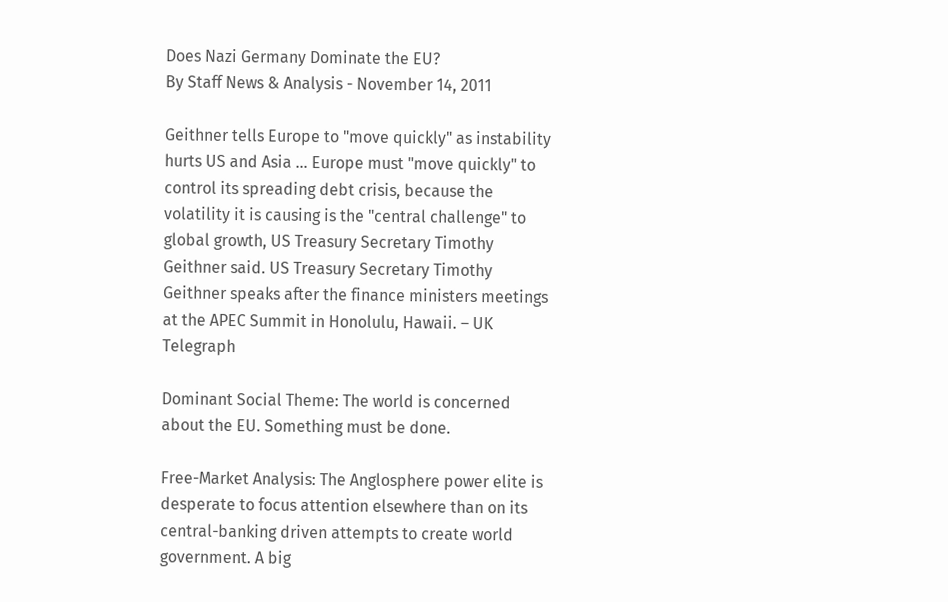Does Nazi Germany Dominate the EU?
By Staff News & Analysis - November 14, 2011

Geithner tells Europe to "move quickly" as instability hurts US and Asia … Europe must "move quickly" to control its spreading debt crisis, because the volatility it is causing is the "central challenge" to global growth, US Treasury Secretary Timothy Geithner said. US Treasury Secretary Timothy Geithner speaks after the finance ministers meetings at the APEC Summit in Honolulu, Hawaii. – UK Telegraph

Dominant Social Theme: The world is concerned about the EU. Something must be done.

Free-Market Analysis: The Anglosphere power elite is desperate to focus attention elsewhere than on its central-banking driven attempts to create world government. A big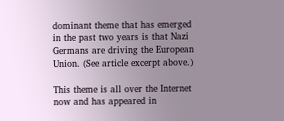dominant theme that has emerged in the past two years is that Nazi Germans are driving the European Union. (See article excerpt above.)

This theme is all over the Internet now and has appeared in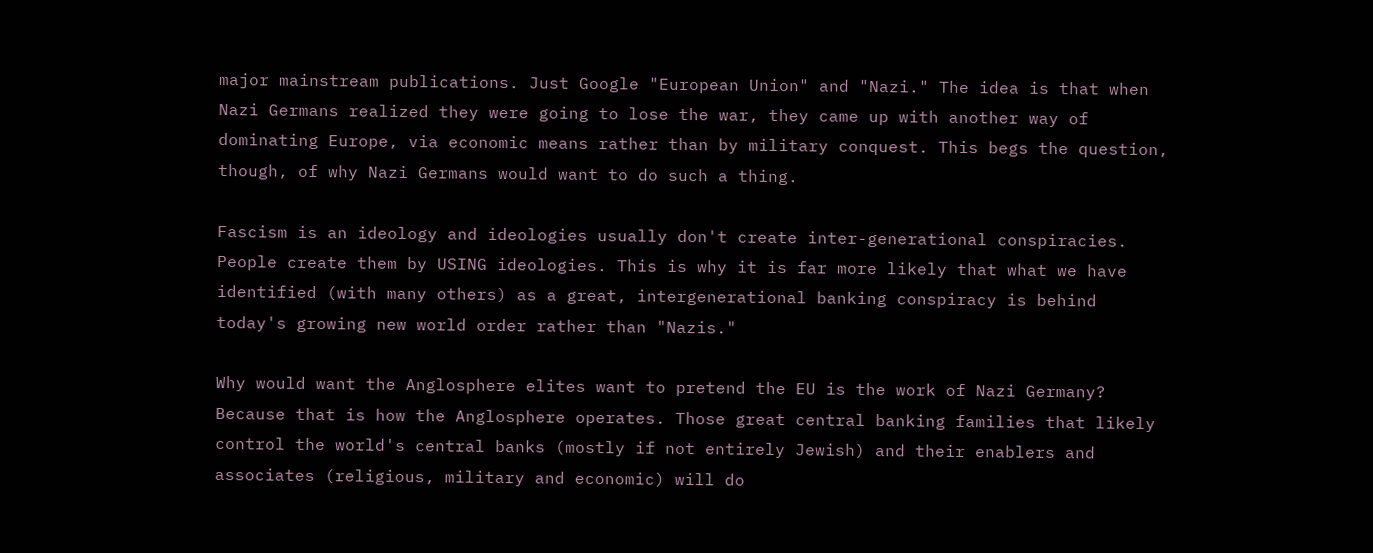major mainstream publications. Just Google "European Union" and "Nazi." The idea is that when Nazi Germans realized they were going to lose the war, they came up with another way of dominating Europe, via economic means rather than by military conquest. This begs the question, though, of why Nazi Germans would want to do such a thing.

Fascism is an ideology and ideologies usually don't create inter-generational conspiracies. People create them by USING ideologies. This is why it is far more likely that what we have identified (with many others) as a great, intergenerational banking conspiracy is behind today's growing new world order rather than "Nazis."

Why would want the Anglosphere elites want to pretend the EU is the work of Nazi Germany? Because that is how the Anglosphere operates. Those great central banking families that likely control the world's central banks (mostly if not entirely Jewish) and their enablers and associates (religious, military and economic) will do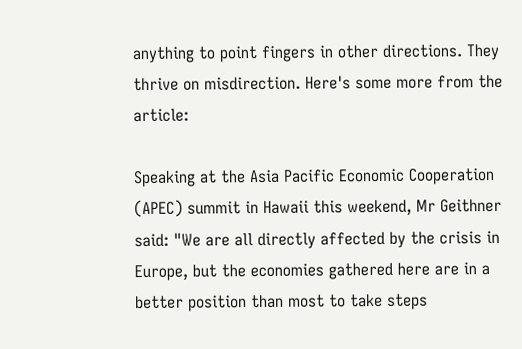anything to point fingers in other directions. They thrive on misdirection. Here's some more from the article:

Speaking at the Asia Pacific Economic Cooperation (APEC) summit in Hawaii this weekend, Mr Geithner said: "We are all directly affected by the crisis in Europe, but the economies gathered here are in a better position than most to take steps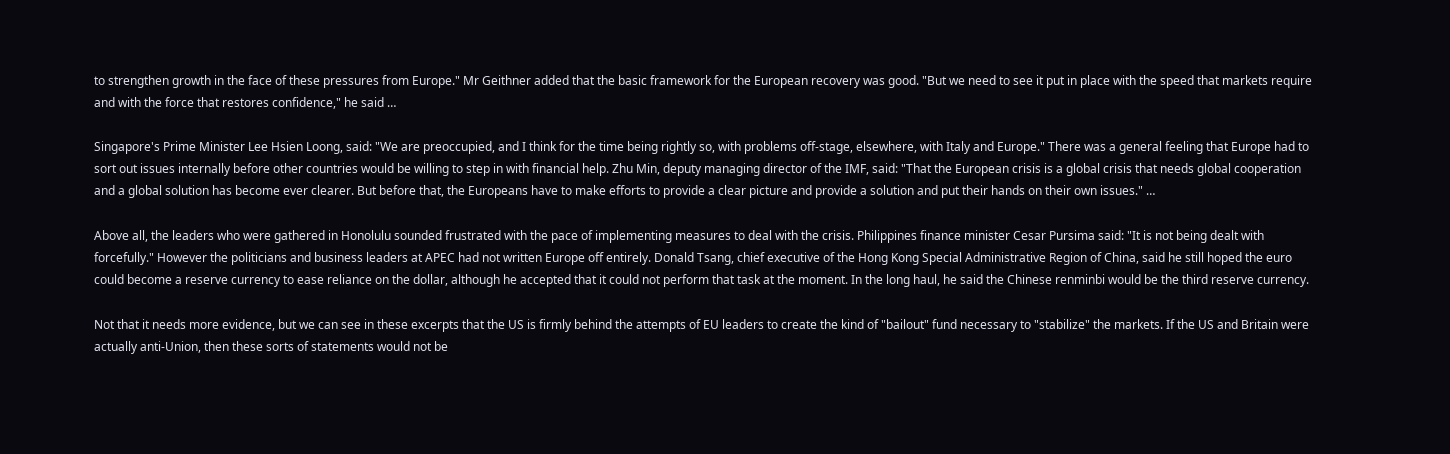to strengthen growth in the face of these pressures from Europe." Mr Geithner added that the basic framework for the European recovery was good. "But we need to see it put in place with the speed that markets require and with the force that restores confidence," he said …

Singapore's Prime Minister Lee Hsien Loong, said: "We are preoccupied, and I think for the time being rightly so, with problems off-stage, elsewhere, with Italy and Europe." There was a general feeling that Europe had to sort out issues internally before other countries would be willing to step in with financial help. Zhu Min, deputy managing director of the IMF, said: "That the European crisis is a global crisis that needs global cooperation and a global solution has become ever clearer. But before that, the Europeans have to make efforts to provide a clear picture and provide a solution and put their hands on their own issues." …

Above all, the leaders who were gathered in Honolulu sounded frustrated with the pace of implementing measures to deal with the crisis. Philippines finance minister Cesar Pursima said: "It is not being dealt with forcefully." However the politicians and business leaders at APEC had not written Europe off entirely. Donald Tsang, chief executive of the Hong Kong Special Administrative Region of China, said he still hoped the euro could become a reserve currency to ease reliance on the dollar, although he accepted that it could not perform that task at the moment. In the long haul, he said the Chinese renminbi would be the third reserve currency.

Not that it needs more evidence, but we can see in these excerpts that the US is firmly behind the attempts of EU leaders to create the kind of "bailout" fund necessary to "stabilize" the markets. If the US and Britain were actually anti-Union, then these sorts of statements would not be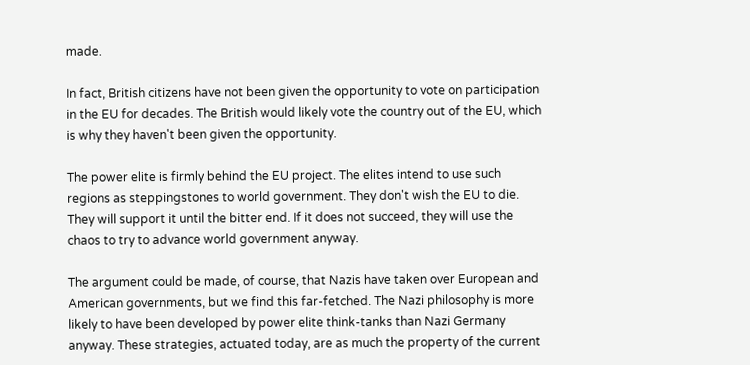made.

In fact, British citizens have not been given the opportunity to vote on participation in the EU for decades. The British would likely vote the country out of the EU, which is why they haven't been given the opportunity.

The power elite is firmly behind the EU project. The elites intend to use such regions as steppingstones to world government. They don't wish the EU to die. They will support it until the bitter end. If it does not succeed, they will use the chaos to try to advance world government anyway.

The argument could be made, of course, that Nazis have taken over European and American governments, but we find this far-fetched. The Nazi philosophy is more likely to have been developed by power elite think-tanks than Nazi Germany anyway. These strategies, actuated today, are as much the property of the current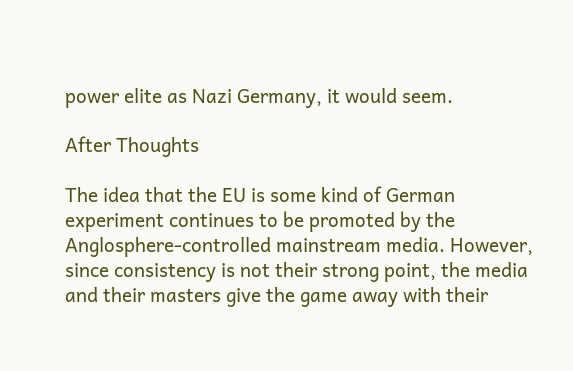power elite as Nazi Germany, it would seem.

After Thoughts

The idea that the EU is some kind of German experiment continues to be promoted by the Anglosphere-controlled mainstream media. However, since consistency is not their strong point, the media and their masters give the game away with their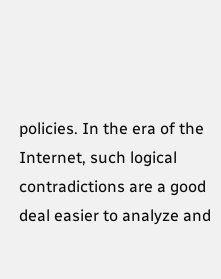policies. In the era of the Internet, such logical contradictions are a good deal easier to analyze and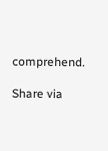comprehend.

Share via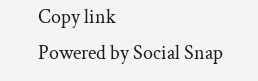Copy link
Powered by Social Snap